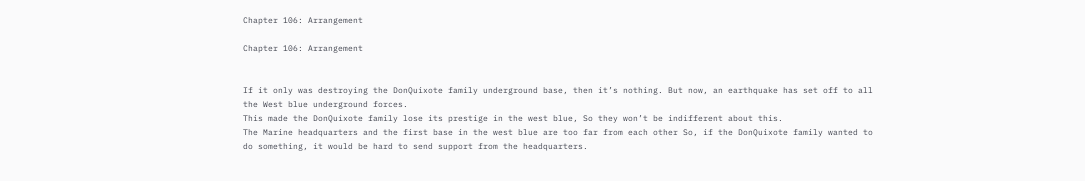Chapter 106: Arrangement

Chapter 106: Arrangement


If it only was destroying the DonQuixote family underground base, then it’s nothing. But now, an earthquake has set off to all the West blue underground forces.
This made the DonQuixote family lose its prestige in the west blue, So they won’t be indifferent about this.
The Marine headquarters and the first base in the west blue are too far from each other So, if the DonQuixote family wanted to do something, it would be hard to send support from the headquarters.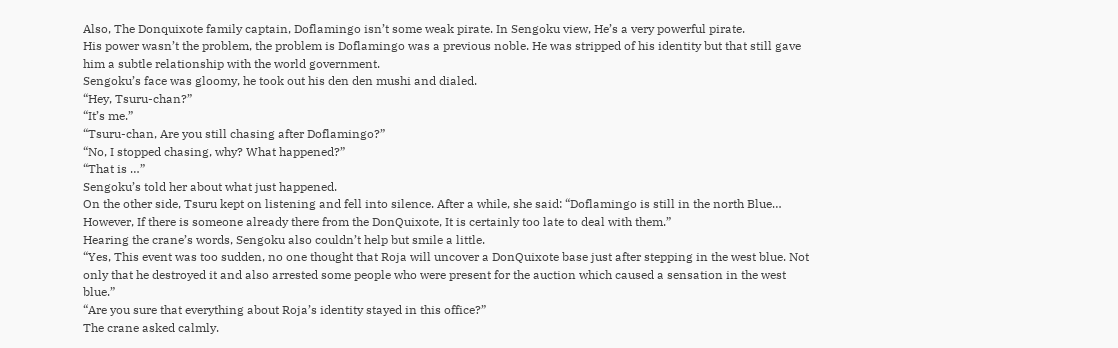Also, The Donquixote family captain, Doflamingo isn’t some weak pirate. In Sengoku view, He’s a very powerful pirate.
His power wasn’t the problem, the problem is Doflamingo was a previous noble. He was stripped of his identity but that still gave him a subtle relationship with the world government.
Sengoku’s face was gloomy, he took out his den den mushi and dialed.
“Hey, Tsuru-chan?”
“It’s me.”
“Tsuru-chan, Are you still chasing after Doflamingo?”
“No, I stopped chasing, why? What happened?”
“That is …”
Sengoku’s told her about what just happened.
On the other side, Tsuru kept on listening and fell into silence. After a while, she said: “Doflamingo is still in the north Blue… However, If there is someone already there from the DonQuixote, It is certainly too late to deal with them.”
Hearing the crane’s words, Sengoku also couldn’t help but smile a little.
“Yes, This event was too sudden, no one thought that Roja will uncover a DonQuixote base just after stepping in the west blue. Not only that he destroyed it and also arrested some people who were present for the auction which caused a sensation in the west blue.”
“Are you sure that everything about Roja’s identity stayed in this office?”
The crane asked calmly.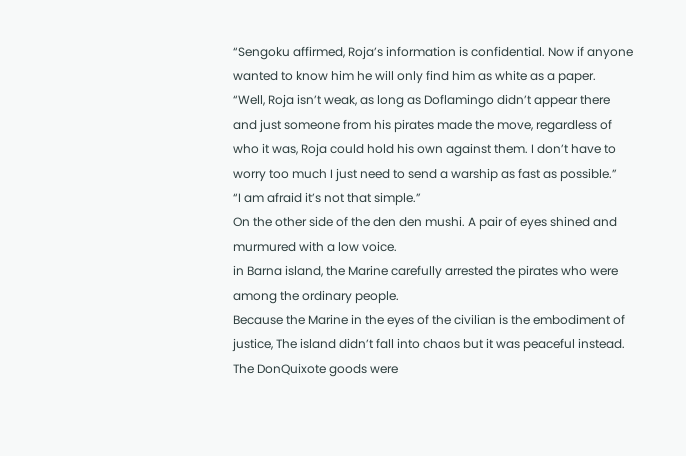“Sengoku affirmed, Roja’s information is confidential. Now if anyone wanted to know him he will only find him as white as a paper.
“Well, Roja isn’t weak, as long as Doflamingo didn’t appear there and just someone from his pirates made the move, regardless of who it was, Roja could hold his own against them. I don’t have to worry too much I just need to send a warship as fast as possible.”
“I am afraid it’s not that simple.”
On the other side of the den den mushi. A pair of eyes shined and murmured with a low voice.
in Barna island, the Marine carefully arrested the pirates who were among the ordinary people.
Because the Marine in the eyes of the civilian is the embodiment of justice, The island didn’t fall into chaos but it was peaceful instead.
The DonQuixote goods were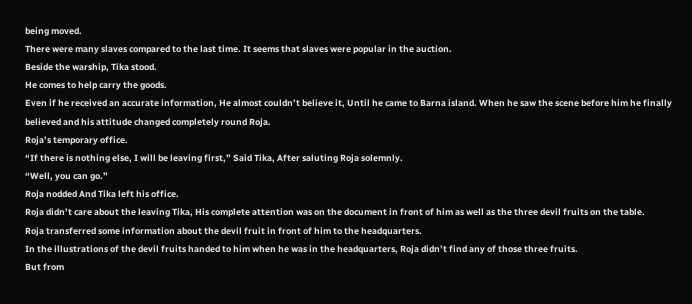being moved.
There were many slaves compared to the last time. It seems that slaves were popular in the auction.
Beside the warship, Tika stood.
He comes to help carry the goods.
Even if he received an accurate information, He almost couldn’t believe it, Until he came to Barna island. When he saw the scene before him he finally believed and his attitude changed completely round Roja.
Roja’s temporary office.
“If there is nothing else, I will be leaving first,” Said Tika, After saluting Roja solemnly.
“Well, you can go.”
Roja nodded And Tika left his office.
Roja didn’t care about the leaving Tika, His complete attention was on the document in front of him as well as the three devil fruits on the table.
Roja transferred some information about the devil fruit in front of him to the headquarters.
In the illustrations of the devil fruits handed to him when he was in the headquarters, Roja didn’t find any of those three fruits.
But from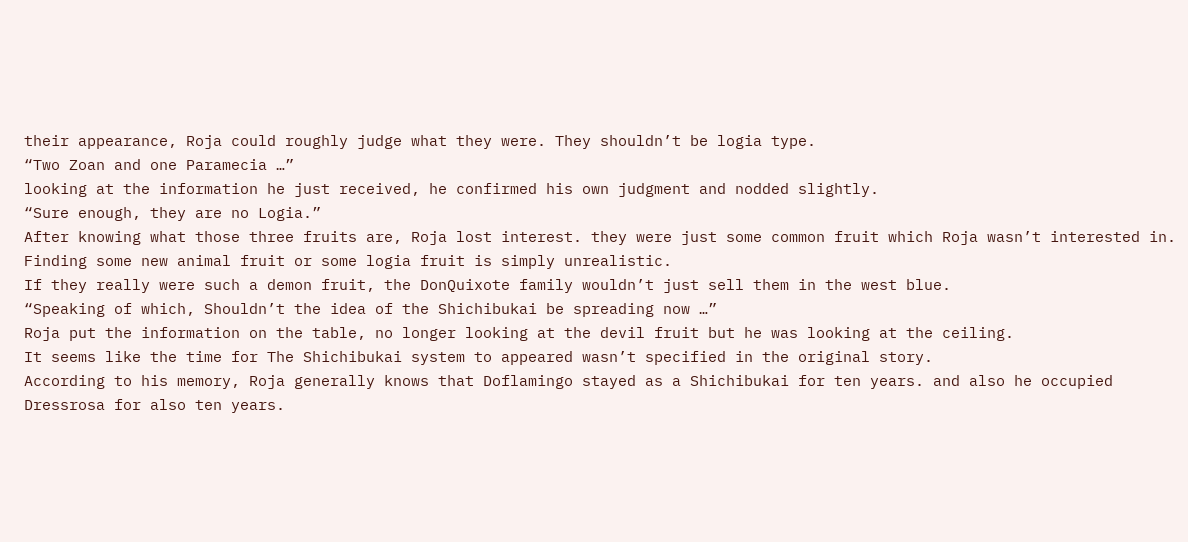their appearance, Roja could roughly judge what they were. They shouldn’t be logia type.
“Two Zoan and one Paramecia …”
looking at the information he just received, he confirmed his own judgment and nodded slightly.
“Sure enough, they are no Logia.”
After knowing what those three fruits are, Roja lost interest. they were just some common fruit which Roja wasn’t interested in.
Finding some new animal fruit or some logia fruit is simply unrealistic.
If they really were such a demon fruit, the DonQuixote family wouldn’t just sell them in the west blue.
“Speaking of which, Shouldn’t the idea of the Shichibukai be spreading now …”
Roja put the information on the table, no longer looking at the devil fruit but he was looking at the ceiling.
It seems like the time for The Shichibukai system to appeared wasn’t specified in the original story.
According to his memory, Roja generally knows that Doflamingo stayed as a Shichibukai for ten years. and also he occupied Dressrosa for also ten years.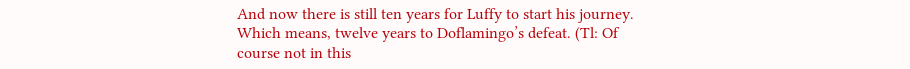And now there is still ten years for Luffy to start his journey. Which means, twelve years to Doflamingo’s defeat. (Tl: Of course not in this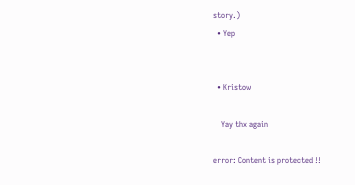story.)
  • Yep


  • Kristow

    Yay thx again

error: Content is protected !!